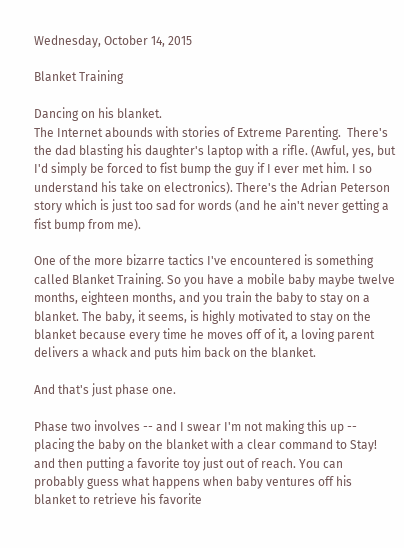Wednesday, October 14, 2015

Blanket Training

Dancing on his blanket.
The Internet abounds with stories of Extreme Parenting.  There's the dad blasting his daughter's laptop with a rifle. (Awful, yes, but I'd simply be forced to fist bump the guy if I ever met him. I so understand his take on electronics). There's the Adrian Peterson story which is just too sad for words (and he ain't never getting a fist bump from me).

One of the more bizarre tactics I've encountered is something called Blanket Training. So you have a mobile baby maybe twelve months, eighteen months, and you train the baby to stay on a blanket. The baby, it seems, is highly motivated to stay on the blanket because every time he moves off of it, a loving parent delivers a whack and puts him back on the blanket.

And that's just phase one.

Phase two involves -- and I swear I'm not making this up -- placing the baby on the blanket with a clear command to Stay! and then putting a favorite toy just out of reach. You can probably guess what happens when baby ventures off his blanket to retrieve his favorite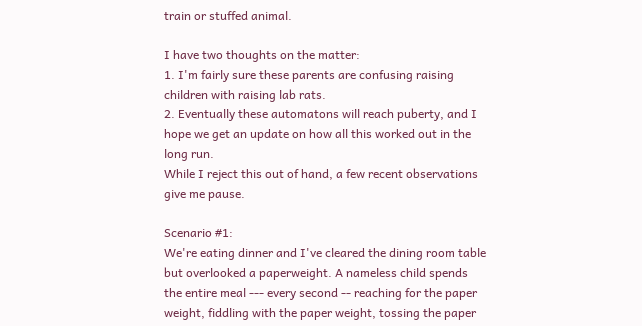train or stuffed animal.

I have two thoughts on the matter:
1. I'm fairly sure these parents are confusing raising children with raising lab rats.
2. Eventually these automatons will reach puberty, and I hope we get an update on how all this worked out in the long run.
While I reject this out of hand, a few recent observations give me pause.

Scenario #1:
We're eating dinner and I've cleared the dining room table but overlooked a paperweight. A nameless child spends the entire meal --- every second -- reaching for the paper weight, fiddling with the paper weight, tossing the paper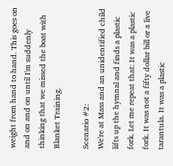weight from hand to hand. This goes on and on and on until I'm suddenly thinking that we missed the boat with Blanket Training.

Scenario #2:
We're at Mass and an unidentified child lifts up the hymnal and finds a plastic fork. Let me repeat that: It was a plastic fork. It was not a fifty dollar bill or a live tarantula. It was a plastic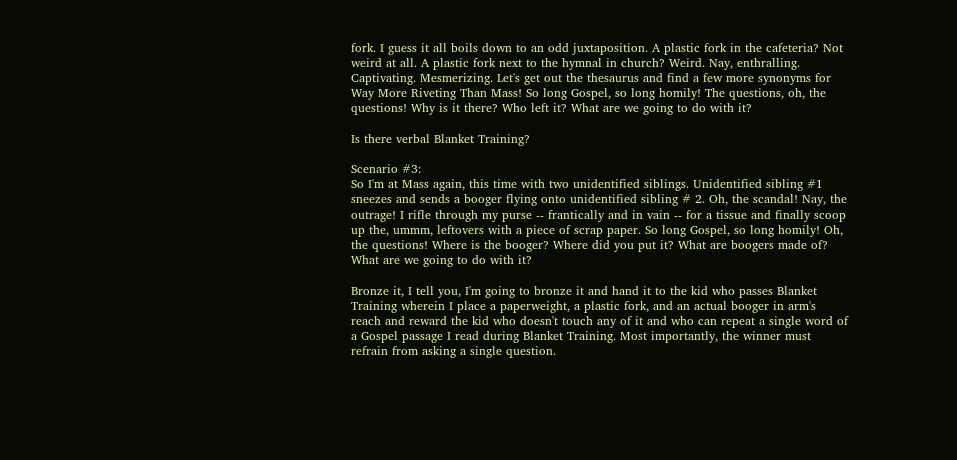fork. I guess it all boils down to an odd juxtaposition. A plastic fork in the cafeteria? Not weird at all. A plastic fork next to the hymnal in church? Weird. Nay, enthralling. Captivating. Mesmerizing. Let's get out the thesaurus and find a few more synonyms for Way More Riveting Than Mass! So long Gospel, so long homily! The questions, oh, the questions! Why is it there? Who left it? What are we going to do with it?

Is there verbal Blanket Training?

Scenario #3:
So I'm at Mass again, this time with two unidentified siblings. Unidentified sibling #1 sneezes and sends a booger flying onto unidentified sibling # 2. Oh, the scandal! Nay, the outrage! I rifle through my purse -- frantically and in vain -- for a tissue and finally scoop up the, ummm, leftovers with a piece of scrap paper. So long Gospel, so long homily! Oh, the questions! Where is the booger? Where did you put it? What are boogers made of? What are we going to do with it?

Bronze it, I tell you, I'm going to bronze it and hand it to the kid who passes Blanket Training wherein I place a paperweight, a plastic fork, and an actual booger in arm's reach and reward the kid who doesn't touch any of it and who can repeat a single word of a Gospel passage I read during Blanket Training. Most importantly, the winner must refrain from asking a single question.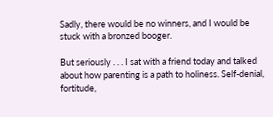Sadly, there would be no winners, and I would be stuck with a bronzed booger.

But seriously . . . I sat with a friend today and talked about how parenting is a path to holiness. Self-denial, fortitude,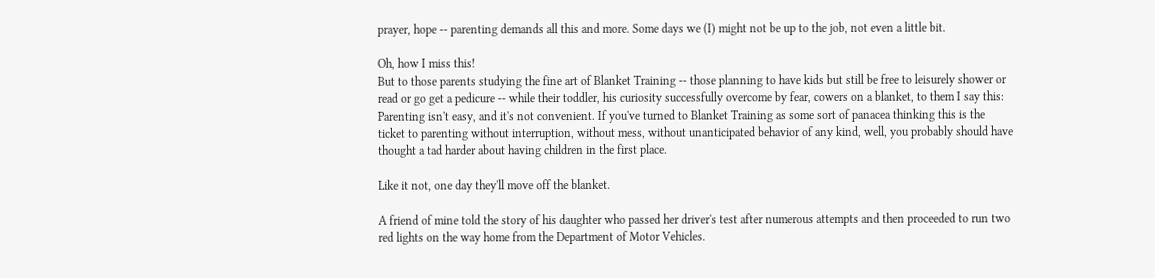prayer, hope -- parenting demands all this and more. Some days we (I) might not be up to the job, not even a little bit.

Oh, how I miss this!
But to those parents studying the fine art of Blanket Training -- those planning to have kids but still be free to leisurely shower or read or go get a pedicure -- while their toddler, his curiosity successfully overcome by fear, cowers on a blanket, to them I say this: Parenting isn't easy, and it's not convenient. If you've turned to Blanket Training as some sort of panacea thinking this is the ticket to parenting without interruption, without mess, without unanticipated behavior of any kind, well, you probably should have thought a tad harder about having children in the first place.

Like it not, one day they'll move off the blanket.

A friend of mine told the story of his daughter who passed her driver's test after numerous attempts and then proceeded to run two red lights on the way home from the Department of Motor Vehicles.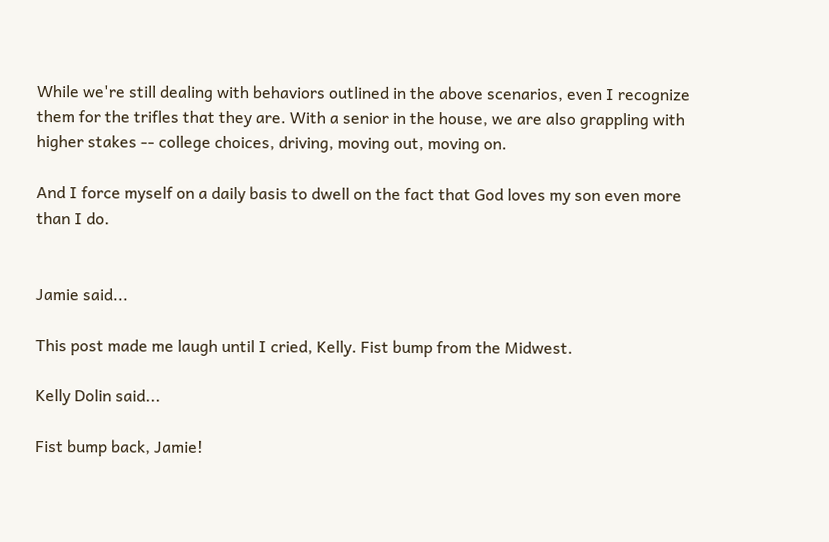While we're still dealing with behaviors outlined in the above scenarios, even I recognize them for the trifles that they are. With a senior in the house, we are also grappling with higher stakes -- college choices, driving, moving out, moving on.

And I force myself on a daily basis to dwell on the fact that God loves my son even more than I do.


Jamie said...

This post made me laugh until I cried, Kelly. Fist bump from the Midwest.

Kelly Dolin said...

Fist bump back, Jamie!